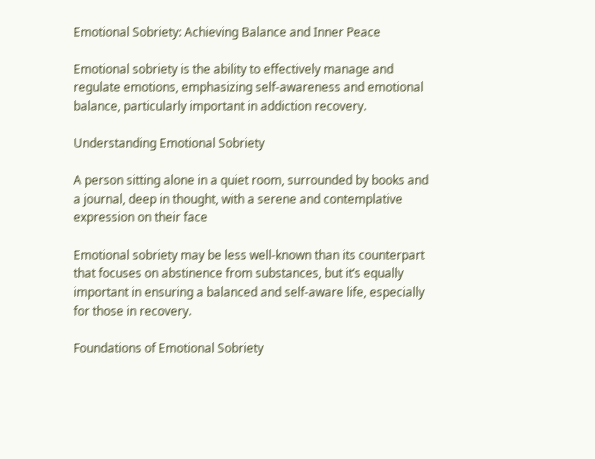Emotional Sobriety: Achieving Balance and Inner Peace

Emotional sobriety is the ability to effectively manage and regulate emotions, emphasizing self-awareness and emotional balance, particularly important in addiction recovery.

Understanding Emotional Sobriety

A person sitting alone in a quiet room, surrounded by books and a journal, deep in thought, with a serene and contemplative expression on their face

Emotional sobriety may be less well-known than its counterpart that focuses on abstinence from substances, but it’s equally important in ensuring a balanced and self-aware life, especially for those in recovery.

Foundations of Emotional Sobriety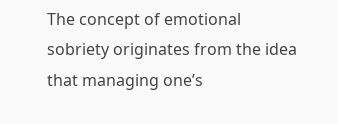The concept of emotional sobriety originates from the idea that managing one’s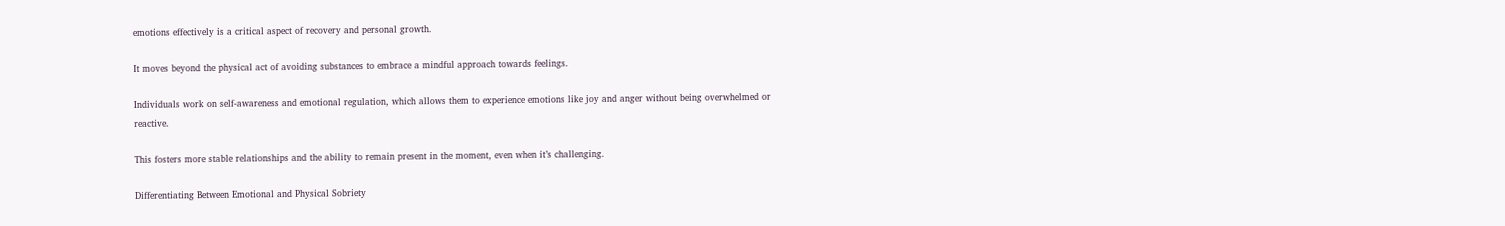emotions effectively is a critical aspect of recovery and personal growth.

It moves beyond the physical act of avoiding substances to embrace a mindful approach towards feelings.

Individuals work on self-awareness and emotional regulation, which allows them to experience emotions like joy and anger without being overwhelmed or reactive.

This fosters more stable relationships and the ability to remain present in the moment, even when it’s challenging.

Differentiating Between Emotional and Physical Sobriety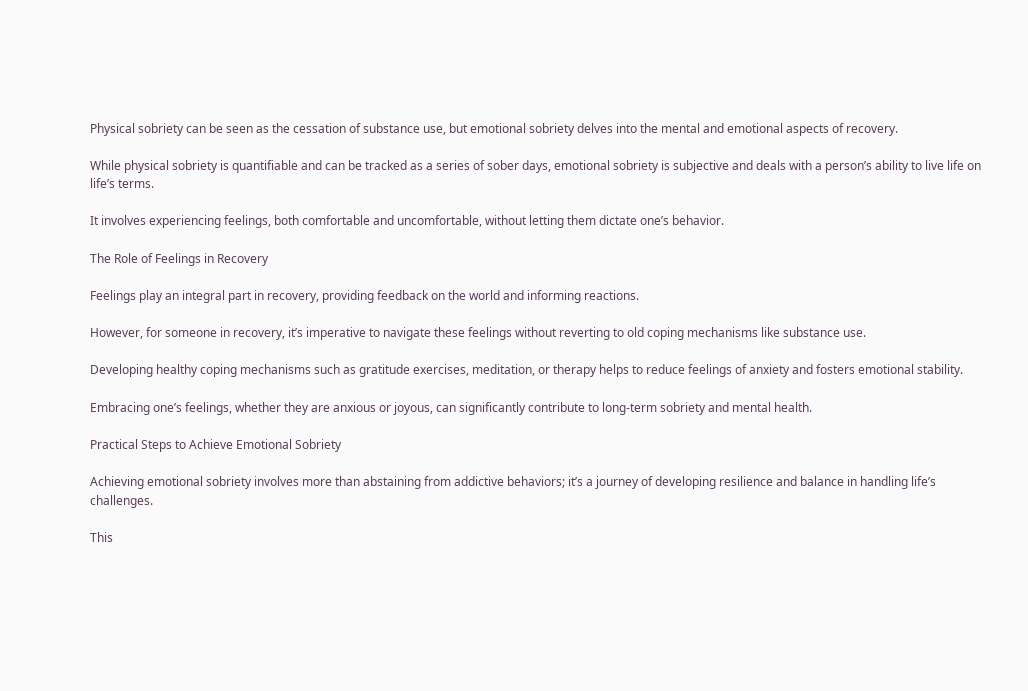Physical sobriety can be seen as the cessation of substance use, but emotional sobriety delves into the mental and emotional aspects of recovery.

While physical sobriety is quantifiable and can be tracked as a series of sober days, emotional sobriety is subjective and deals with a person’s ability to live life on life’s terms.

It involves experiencing feelings, both comfortable and uncomfortable, without letting them dictate one’s behavior.

The Role of Feelings in Recovery

Feelings play an integral part in recovery, providing feedback on the world and informing reactions.

However, for someone in recovery, it’s imperative to navigate these feelings without reverting to old coping mechanisms like substance use.

Developing healthy coping mechanisms such as gratitude exercises, meditation, or therapy helps to reduce feelings of anxiety and fosters emotional stability.

Embracing one’s feelings, whether they are anxious or joyous, can significantly contribute to long-term sobriety and mental health.

Practical Steps to Achieve Emotional Sobriety

Achieving emotional sobriety involves more than abstaining from addictive behaviors; it’s a journey of developing resilience and balance in handling life’s challenges.

This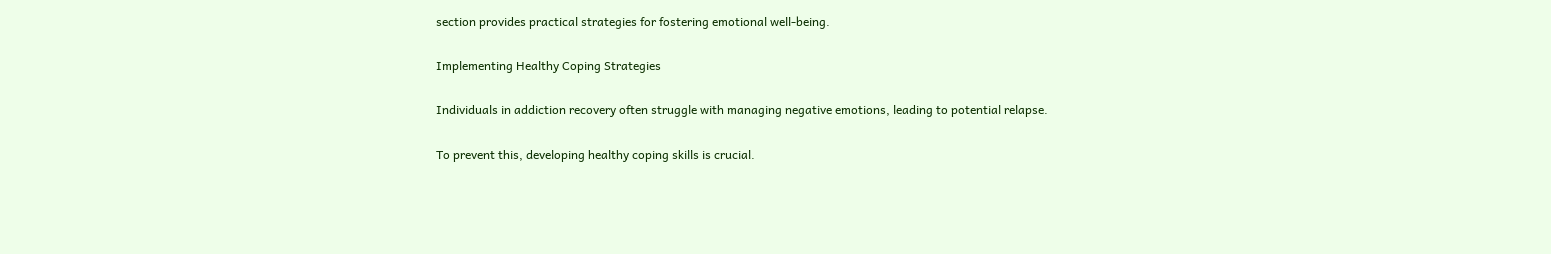section provides practical strategies for fostering emotional well-being.

Implementing Healthy Coping Strategies

Individuals in addiction recovery often struggle with managing negative emotions, leading to potential relapse.

To prevent this, developing healthy coping skills is crucial.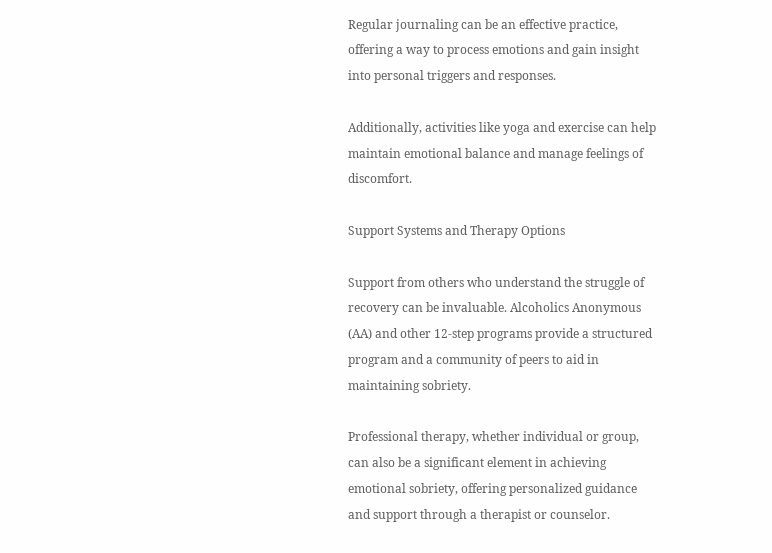Regular journaling can be an effective practice, offering a way to process emotions and gain insight into personal triggers and responses.

Additionally, activities like yoga and exercise can help maintain emotional balance and manage feelings of discomfort.

Support Systems and Therapy Options

Support from others who understand the struggle of recovery can be invaluable. Alcoholics Anonymous (AA) and other 12-step programs provide a structured program and a community of peers to aid in maintaining sobriety.

Professional therapy, whether individual or group, can also be a significant element in achieving emotional sobriety, offering personalized guidance and support through a therapist or counselor.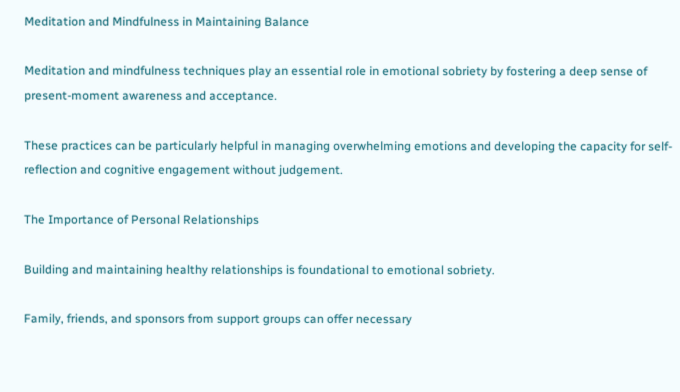Meditation and Mindfulness in Maintaining Balance

Meditation and mindfulness techniques play an essential role in emotional sobriety by fostering a deep sense of present-moment awareness and acceptance.

These practices can be particularly helpful in managing overwhelming emotions and developing the capacity for self-reflection and cognitive engagement without judgement.

The Importance of Personal Relationships

Building and maintaining healthy relationships is foundational to emotional sobriety.

Family, friends, and sponsors from support groups can offer necessary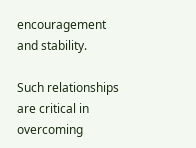encouragement and stability.

Such relationships are critical in overcoming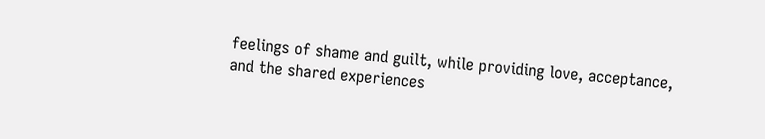feelings of shame and guilt, while providing love, acceptance, and the shared experiences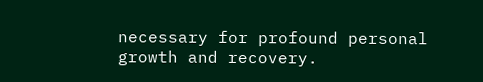necessary for profound personal growth and recovery.